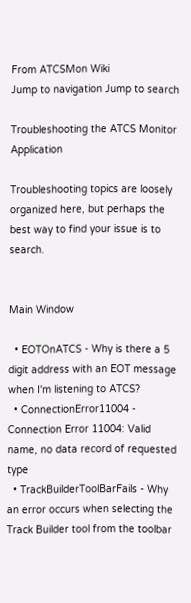From ATCSMon Wiki
Jump to navigation Jump to search

Troubleshooting the ATCS Monitor Application

Troubleshooting topics are loosely organized here, but perhaps the best way to find your issue is to search.


Main Window

  • EOTOnATCS - Why is there a 5 digit address with an EOT message when I'm listening to ATCS?
  • ConnectionError11004 - Connection Error 11004: Valid name, no data record of requested type
  • TrackBuilderToolBarFails - Why an error occurs when selecting the Track Builder tool from the toolbar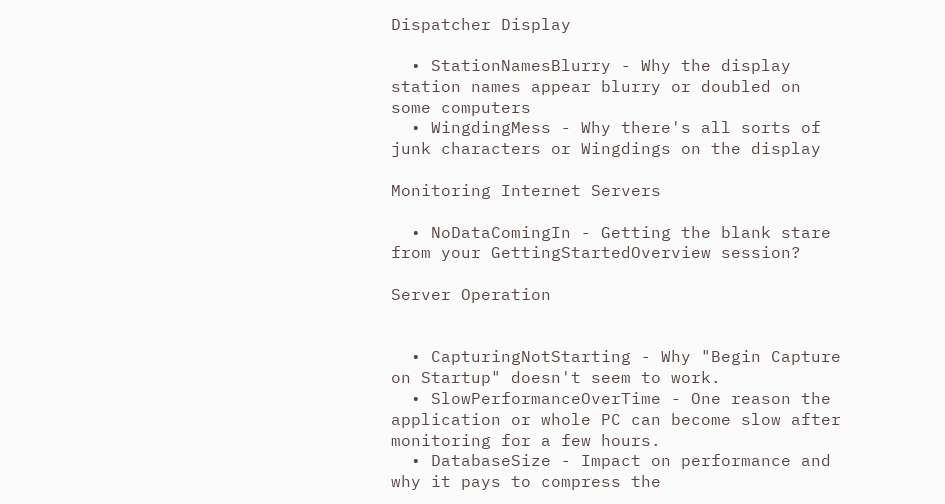Dispatcher Display

  • StationNamesBlurry - Why the display station names appear blurry or doubled on some computers
  • WingdingMess - Why there's all sorts of junk characters or Wingdings on the display

Monitoring Internet Servers

  • NoDataComingIn - Getting the blank stare from your GettingStartedOverview session?

Server Operation


  • CapturingNotStarting - Why "Begin Capture on Startup" doesn't seem to work.
  • SlowPerformanceOverTime - One reason the application or whole PC can become slow after monitoring for a few hours.
  • DatabaseSize - Impact on performance and why it pays to compress the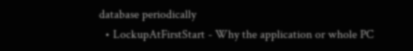database periodically
  • LockupAtFirstStart - Why the application or whole PC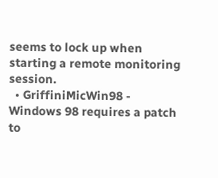seems to lock up when starting a remote monitoring session.
  • GriffiniMicWin98 - Windows 98 requires a patch to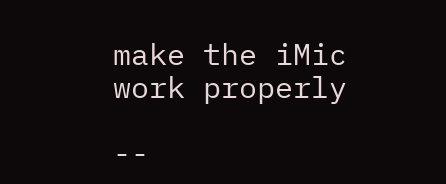make the iMic work properly

--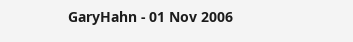GaryHahn - 01 Nov 2006